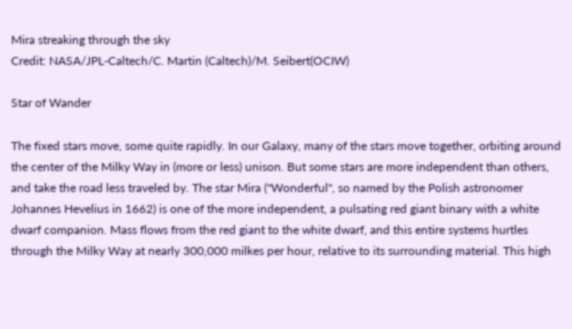Mira streaking through the sky
Credit: NASA/JPL-Caltech/C. Martin (Caltech)/M. Seibert(OCIW)

Star of Wander

The fixed stars move, some quite rapidly. In our Galaxy, many of the stars move together, orbiting around the center of the Milky Way in (more or less) unison. But some stars are more independent than others, and take the road less traveled by. The star Mira ("Wonderful", so named by the Polish astronomer Johannes Hevelius in 1662) is one of the more independent, a pulsating red giant binary with a white dwarf companion. Mass flows from the red giant to the white dwarf, and this entire systems hurtles through the Milky Way at nearly 300,000 milkes per hour, relative to its surrounding material. This high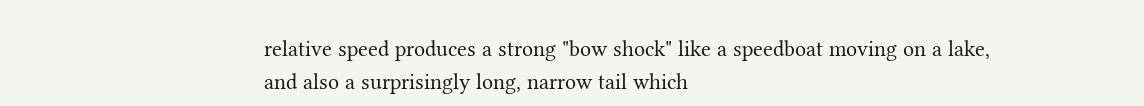relative speed produces a strong "bow shock" like a speedboat moving on a lake, and also a surprisingly long, narrow tail which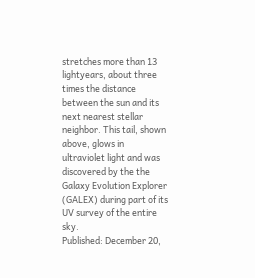stretches more than 13 lightyears, about three times the distance between the sun and its next nearest stellar neighbor. This tail, shown above, glows in ultraviolet light and was discovered by the the Galaxy Evolution Explorer (GALEX) during part of its UV survey of the entire sky.
Published: December 20,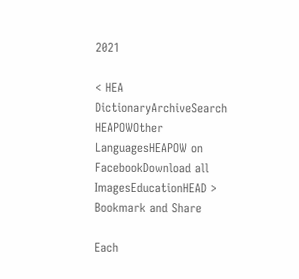2021

< HEA DictionaryArchiveSearch HEAPOWOther LanguagesHEAPOW on FacebookDownload all ImagesEducationHEAD >
Bookmark and Share

Each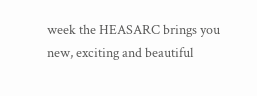week the HEASARC brings you new, exciting and beautiful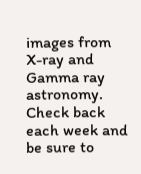images from X-ray and Gamma ray astronomy. Check back each week and be sure to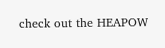check out the HEAPOW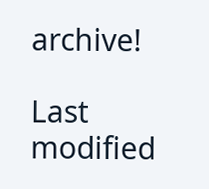archive!

Last modified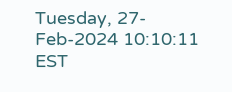Tuesday, 27-Feb-2024 10:10:11 EST